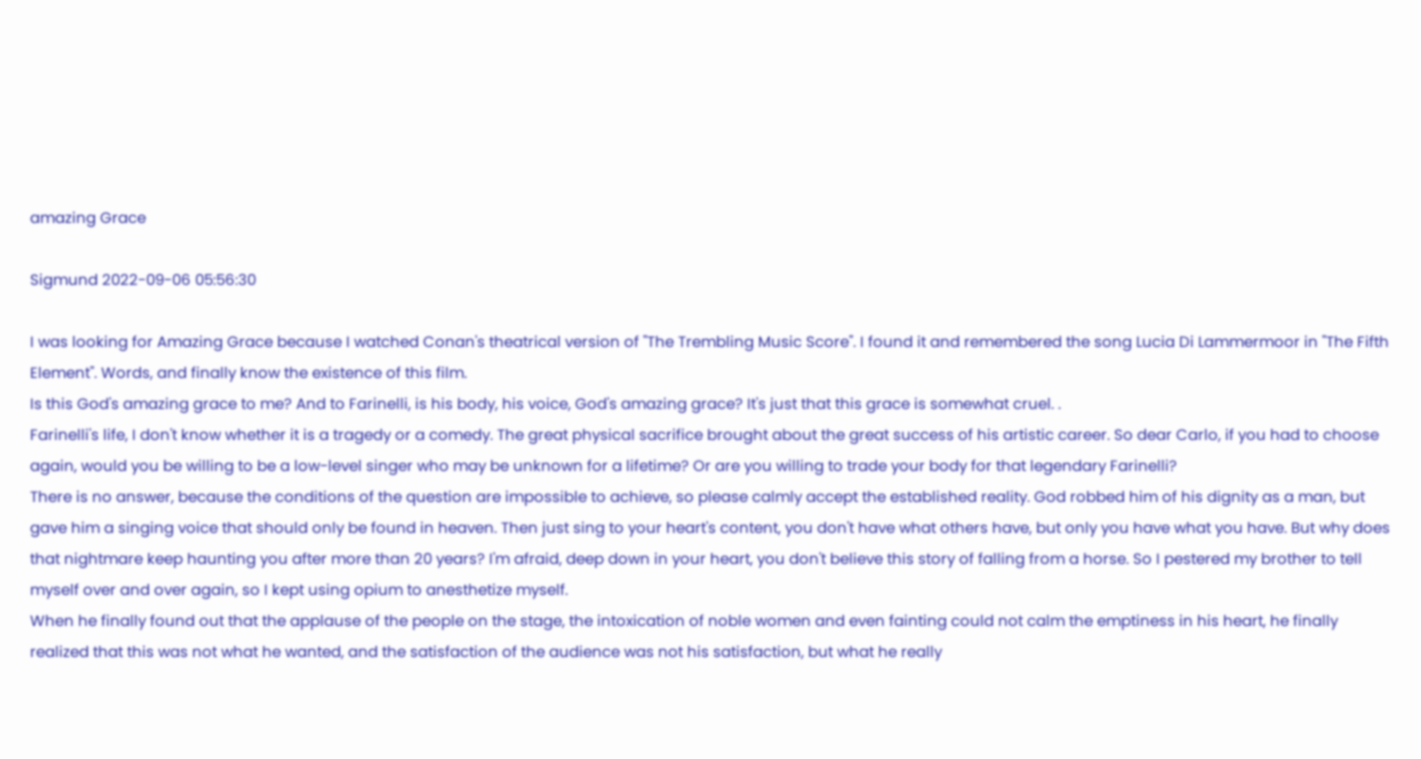amazing Grace

Sigmund 2022-09-06 05:56:30

I was looking for Amazing Grace because I watched Conan's theatrical version of "The Trembling Music Score". I found it and remembered the song Lucia Di Lammermoor in "The Fifth Element". Words, and finally know the existence of this film.
Is this God's amazing grace to me? And to Farinelli, is his body, his voice, God's amazing grace? It's just that this grace is somewhat cruel. .
Farinelli's life, I don't know whether it is a tragedy or a comedy. The great physical sacrifice brought about the great success of his artistic career. So dear Carlo, if you had to choose again, would you be willing to be a low-level singer who may be unknown for a lifetime? Or are you willing to trade your body for that legendary Farinelli?
There is no answer, because the conditions of the question are impossible to achieve, so please calmly accept the established reality. God robbed him of his dignity as a man, but gave him a singing voice that should only be found in heaven. Then just sing to your heart's content, you don't have what others have, but only you have what you have. But why does that nightmare keep haunting you after more than 20 years? I'm afraid, deep down in your heart, you don't believe this story of falling from a horse. So I pestered my brother to tell myself over and over again, so I kept using opium to anesthetize myself.
When he finally found out that the applause of the people on the stage, the intoxication of noble women and even fainting could not calm the emptiness in his heart, he finally realized that this was not what he wanted, and the satisfaction of the audience was not his satisfaction, but what he really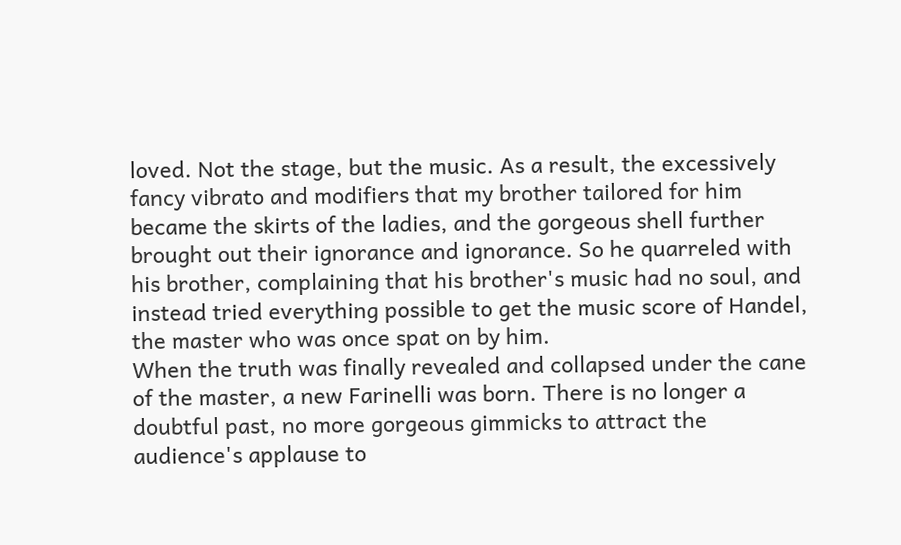loved. Not the stage, but the music. As a result, the excessively fancy vibrato and modifiers that my brother tailored for him became the skirts of the ladies, and the gorgeous shell further brought out their ignorance and ignorance. So he quarreled with his brother, complaining that his brother's music had no soul, and instead tried everything possible to get the music score of Handel, the master who was once spat on by him.
When the truth was finally revealed and collapsed under the cane of the master, a new Farinelli was born. There is no longer a doubtful past, no more gorgeous gimmicks to attract the audience's applause to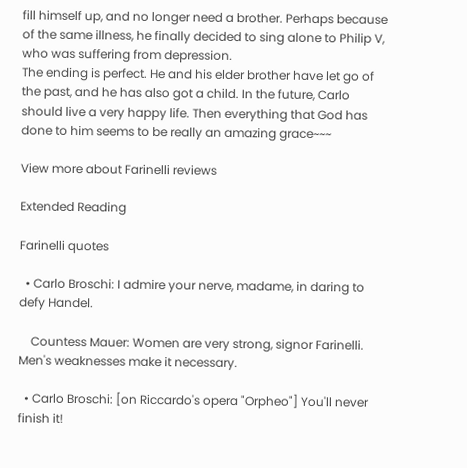fill himself up, and no longer need a brother. Perhaps because of the same illness, he finally decided to sing alone to Philip V, who was suffering from depression.
The ending is perfect. He and his elder brother have let go of the past, and he has also got a child. In the future, Carlo should live a very happy life. Then everything that God has done to him seems to be really an amazing grace~~~

View more about Farinelli reviews

Extended Reading

Farinelli quotes

  • Carlo Broschi: I admire your nerve, madame, in daring to defy Handel.

    Countess Mauer: Women are very strong, signor Farinelli. Men's weaknesses make it necessary.

  • Carlo Broschi: [on Riccardo's opera "Orpheo"] You'll never finish it!